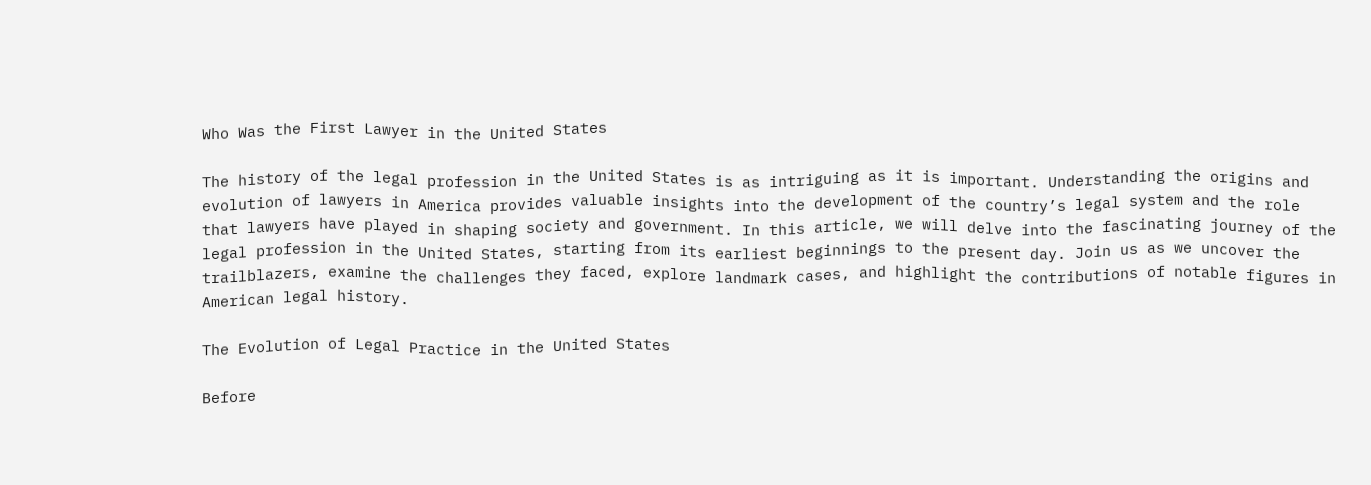Who Was the First Lawyer in the United States

The history of the legal profession in the United States is as intriguing as it is important. Understanding the origins and evolution of lawyers in America provides valuable insights into the development of the country’s legal system and the role that lawyers have played in shaping society and government. In this article, we will delve into the fascinating journey of the legal profession in the United States, starting from its earliest beginnings to the present day. Join us as we uncover the trailblazers, examine the challenges they faced, explore landmark cases, and highlight the contributions of notable figures in American legal history.

The Evolution of Legal Practice in the United States

Before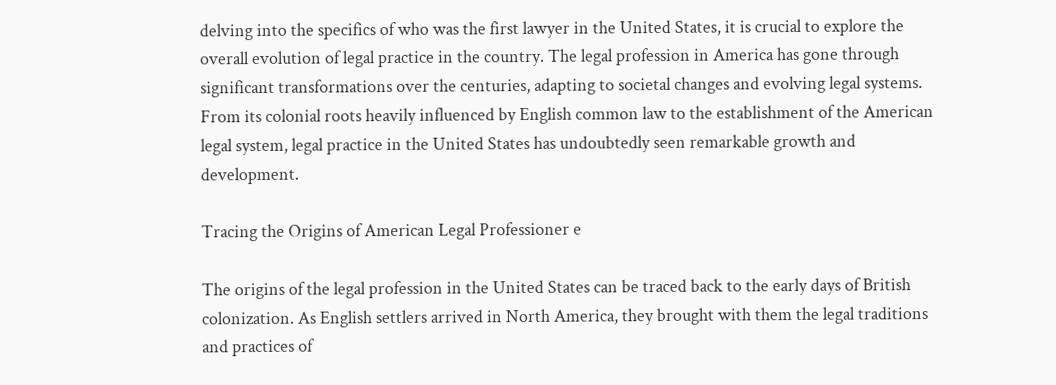delving into the specifics of who was the first lawyer in the United States, it is crucial to explore the overall evolution of legal practice in the country. The legal profession in America has gone through significant transformations over the centuries, adapting to societal changes and evolving legal systems. From its colonial roots heavily influenced by English common law to the establishment of the American legal system, legal practice in the United States has undoubtedly seen remarkable growth and development.

Tracing the Origins of American Legal Professioner e

The origins of the legal profession in the United States can be traced back to the early days of British colonization. As English settlers arrived in North America, they brought with them the legal traditions and practices of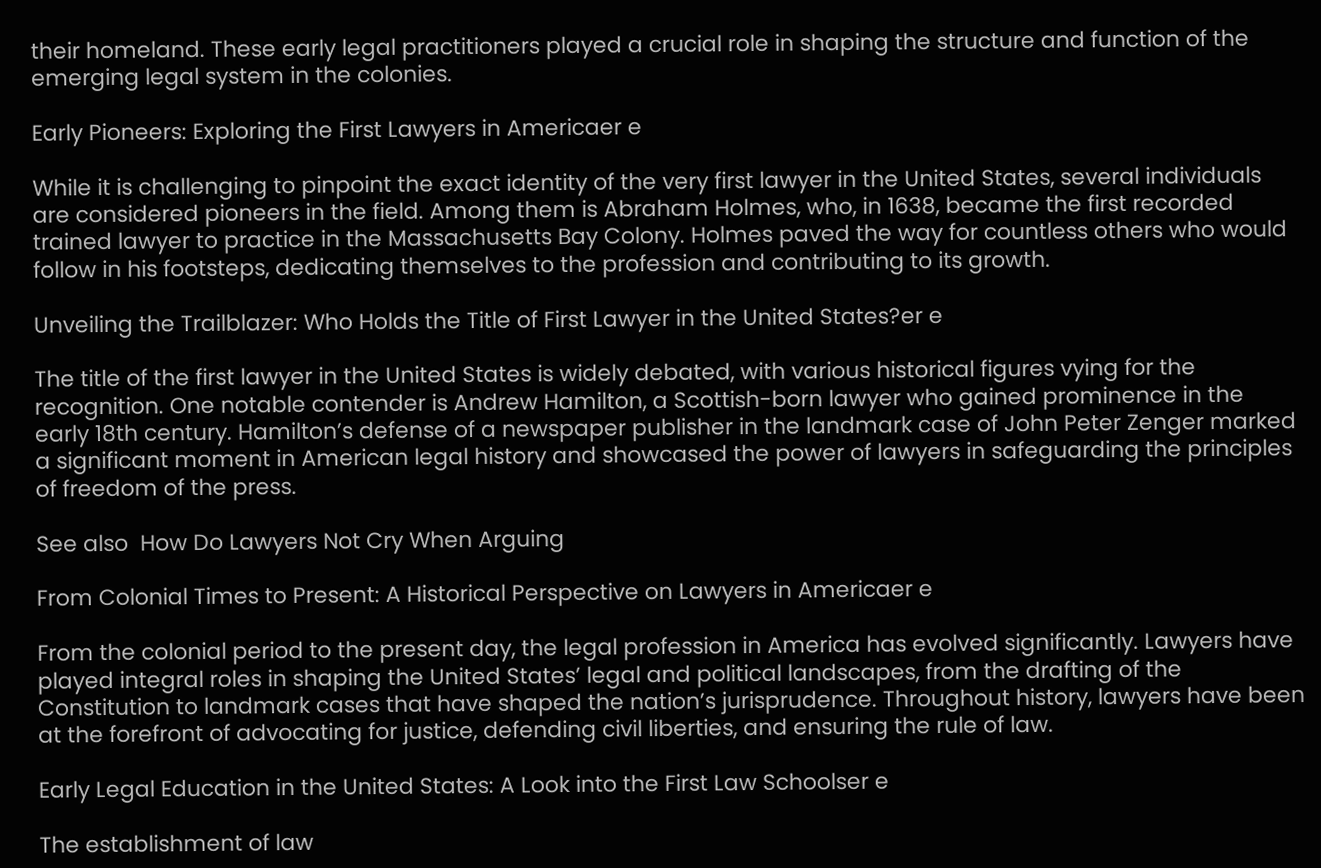their homeland. These early legal practitioners played a crucial role in shaping the structure and function of the emerging legal system in the colonies.

Early Pioneers: Exploring the First Lawyers in Americaer e

While it is challenging to pinpoint the exact identity of the very first lawyer in the United States, several individuals are considered pioneers in the field. Among them is Abraham Holmes, who, in 1638, became the first recorded trained lawyer to practice in the Massachusetts Bay Colony. Holmes paved the way for countless others who would follow in his footsteps, dedicating themselves to the profession and contributing to its growth.

Unveiling the Trailblazer: Who Holds the Title of First Lawyer in the United States?er e

The title of the first lawyer in the United States is widely debated, with various historical figures vying for the recognition. One notable contender is Andrew Hamilton, a Scottish-born lawyer who gained prominence in the early 18th century. Hamilton’s defense of a newspaper publisher in the landmark case of John Peter Zenger marked a significant moment in American legal history and showcased the power of lawyers in safeguarding the principles of freedom of the press.

See also  How Do Lawyers Not Cry When Arguing

From Colonial Times to Present: A Historical Perspective on Lawyers in Americaer e

From the colonial period to the present day, the legal profession in America has evolved significantly. Lawyers have played integral roles in shaping the United States’ legal and political landscapes, from the drafting of the Constitution to landmark cases that have shaped the nation’s jurisprudence. Throughout history, lawyers have been at the forefront of advocating for justice, defending civil liberties, and ensuring the rule of law.

Early Legal Education in the United States: A Look into the First Law Schoolser e

The establishment of law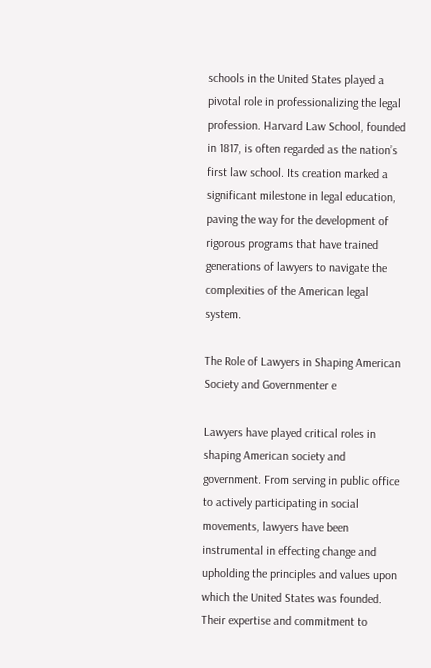schools in the United States played a pivotal role in professionalizing the legal profession. Harvard Law School, founded in 1817, is often regarded as the nation’s first law school. Its creation marked a significant milestone in legal education, paving the way for the development of rigorous programs that have trained generations of lawyers to navigate the complexities of the American legal system.

The Role of Lawyers in Shaping American Society and Governmenter e

Lawyers have played critical roles in shaping American society and government. From serving in public office to actively participating in social movements, lawyers have been instrumental in effecting change and upholding the principles and values upon which the United States was founded. Their expertise and commitment to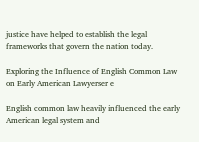justice have helped to establish the legal frameworks that govern the nation today.

Exploring the Influence of English Common Law on Early American Lawyerser e

English common law heavily influenced the early American legal system and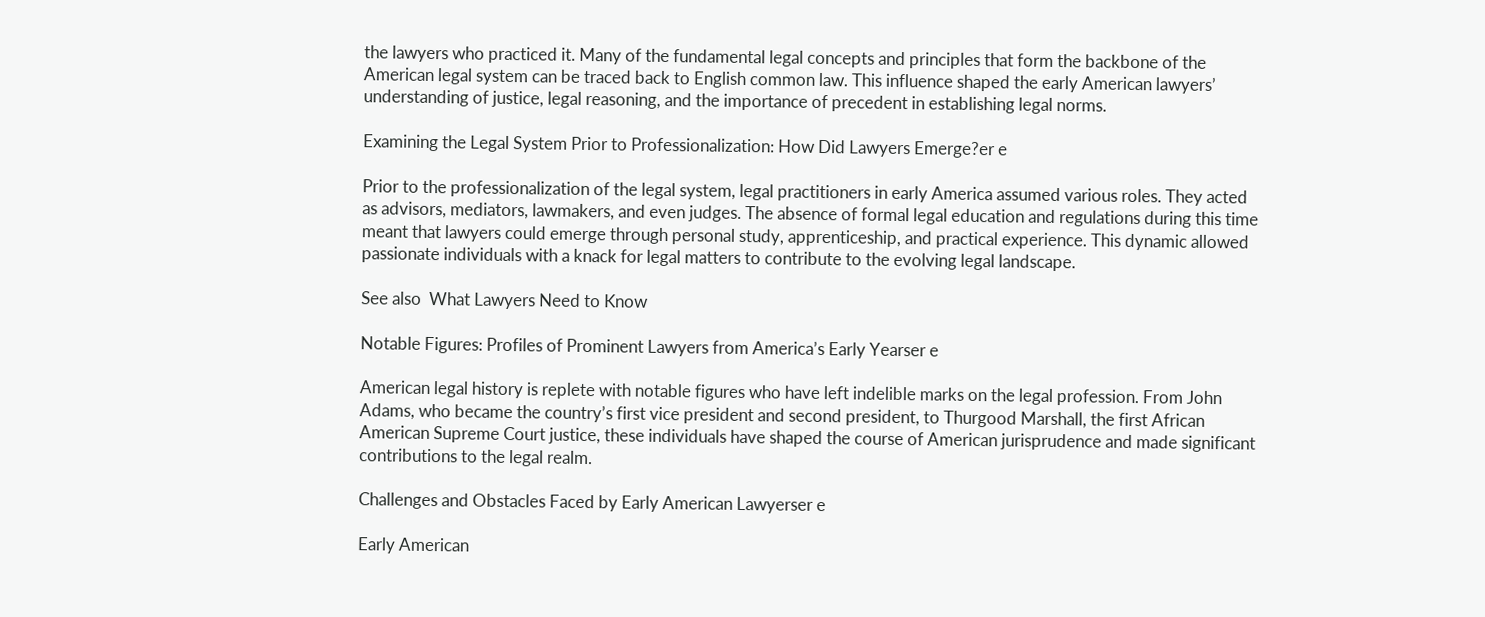the lawyers who practiced it. Many of the fundamental legal concepts and principles that form the backbone of the American legal system can be traced back to English common law. This influence shaped the early American lawyers’ understanding of justice, legal reasoning, and the importance of precedent in establishing legal norms.

Examining the Legal System Prior to Professionalization: How Did Lawyers Emerge?er e

Prior to the professionalization of the legal system, legal practitioners in early America assumed various roles. They acted as advisors, mediators, lawmakers, and even judges. The absence of formal legal education and regulations during this time meant that lawyers could emerge through personal study, apprenticeship, and practical experience. This dynamic allowed passionate individuals with a knack for legal matters to contribute to the evolving legal landscape.

See also  What Lawyers Need to Know

Notable Figures: Profiles of Prominent Lawyers from America’s Early Yearser e

American legal history is replete with notable figures who have left indelible marks on the legal profession. From John Adams, who became the country’s first vice president and second president, to Thurgood Marshall, the first African American Supreme Court justice, these individuals have shaped the course of American jurisprudence and made significant contributions to the legal realm.

Challenges and Obstacles Faced by Early American Lawyerser e

Early American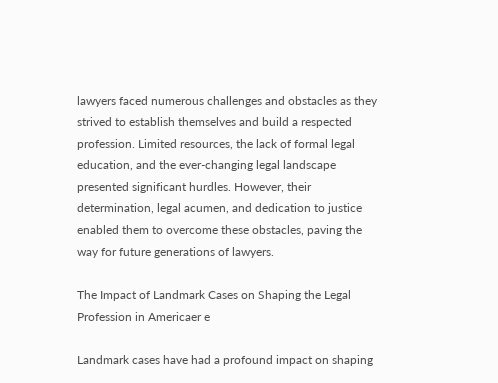lawyers faced numerous challenges and obstacles as they strived to establish themselves and build a respected profession. Limited resources, the lack of formal legal education, and the ever-changing legal landscape presented significant hurdles. However, their determination, legal acumen, and dedication to justice enabled them to overcome these obstacles, paving the way for future generations of lawyers.

The Impact of Landmark Cases on Shaping the Legal Profession in Americaer e

Landmark cases have had a profound impact on shaping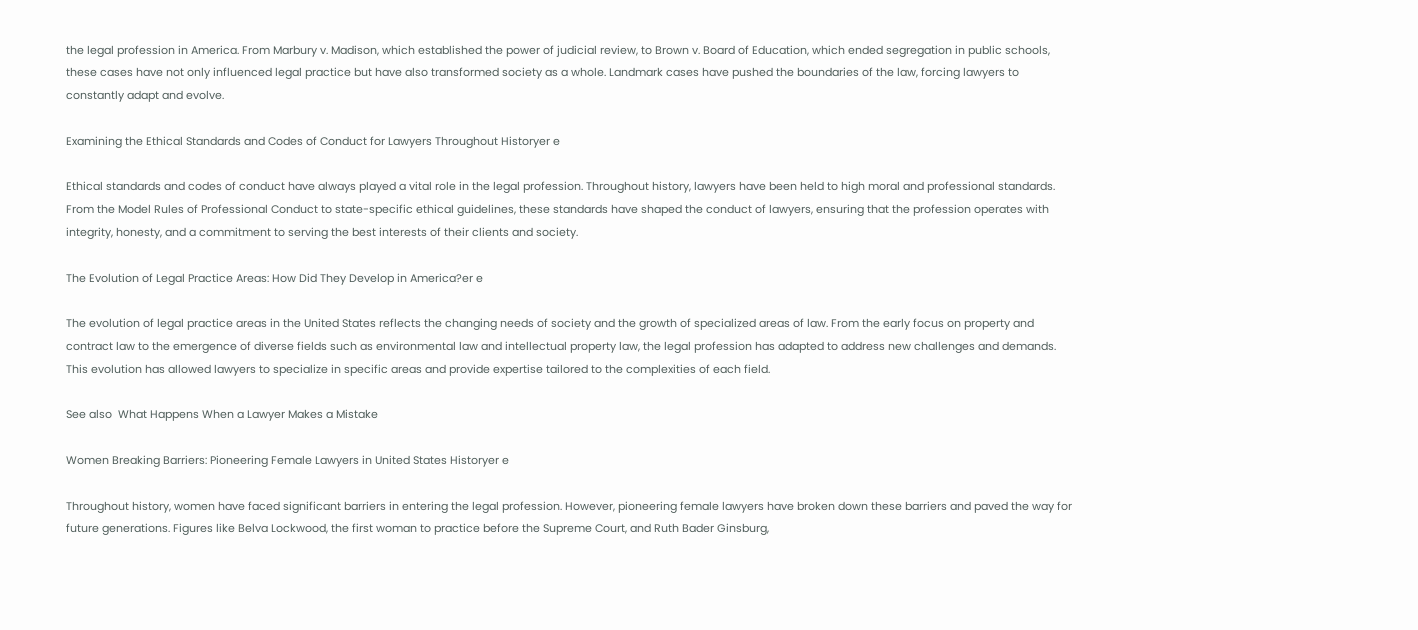the legal profession in America. From Marbury v. Madison, which established the power of judicial review, to Brown v. Board of Education, which ended segregation in public schools, these cases have not only influenced legal practice but have also transformed society as a whole. Landmark cases have pushed the boundaries of the law, forcing lawyers to constantly adapt and evolve.

Examining the Ethical Standards and Codes of Conduct for Lawyers Throughout Historyer e

Ethical standards and codes of conduct have always played a vital role in the legal profession. Throughout history, lawyers have been held to high moral and professional standards. From the Model Rules of Professional Conduct to state-specific ethical guidelines, these standards have shaped the conduct of lawyers, ensuring that the profession operates with integrity, honesty, and a commitment to serving the best interests of their clients and society.

The Evolution of Legal Practice Areas: How Did They Develop in America?er e

The evolution of legal practice areas in the United States reflects the changing needs of society and the growth of specialized areas of law. From the early focus on property and contract law to the emergence of diverse fields such as environmental law and intellectual property law, the legal profession has adapted to address new challenges and demands. This evolution has allowed lawyers to specialize in specific areas and provide expertise tailored to the complexities of each field.

See also  What Happens When a Lawyer Makes a Mistake

Women Breaking Barriers: Pioneering Female Lawyers in United States Historyer e

Throughout history, women have faced significant barriers in entering the legal profession. However, pioneering female lawyers have broken down these barriers and paved the way for future generations. Figures like Belva Lockwood, the first woman to practice before the Supreme Court, and Ruth Bader Ginsburg,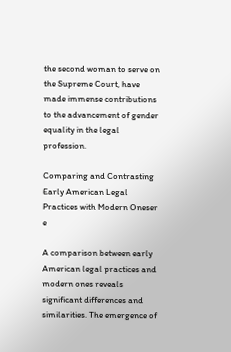the second woman to serve on the Supreme Court, have made immense contributions to the advancement of gender equality in the legal profession.

Comparing and Contrasting Early American Legal Practices with Modern Oneser e

A comparison between early American legal practices and modern ones reveals significant differences and similarities. The emergence of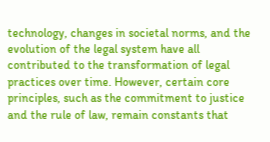technology, changes in societal norms, and the evolution of the legal system have all contributed to the transformation of legal practices over time. However, certain core principles, such as the commitment to justice and the rule of law, remain constants that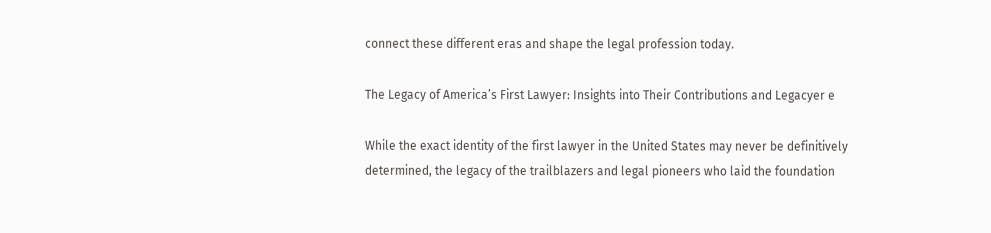connect these different eras and shape the legal profession today.

The Legacy of America’s First Lawyer: Insights into Their Contributions and Legacyer e

While the exact identity of the first lawyer in the United States may never be definitively determined, the legacy of the trailblazers and legal pioneers who laid the foundation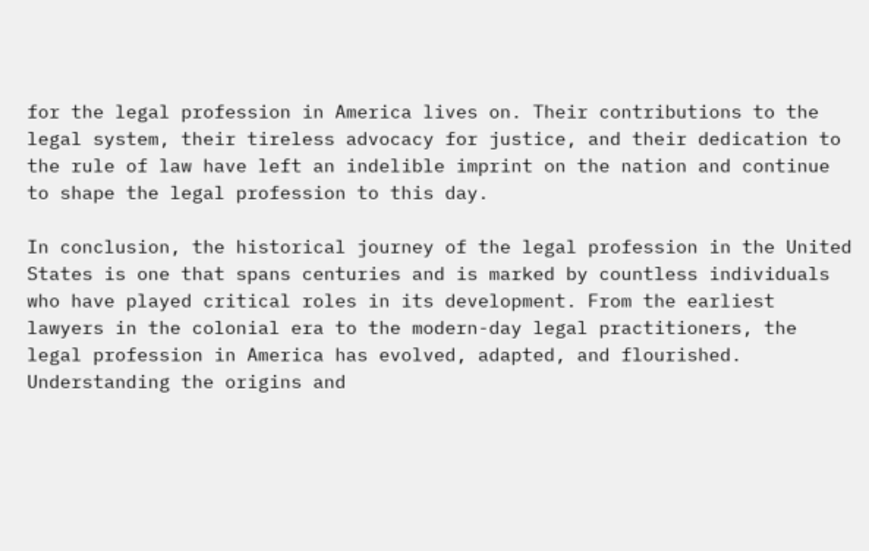for the legal profession in America lives on. Their contributions to the legal system, their tireless advocacy for justice, and their dedication to the rule of law have left an indelible imprint on the nation and continue to shape the legal profession to this day.

In conclusion, the historical journey of the legal profession in the United States is one that spans centuries and is marked by countless individuals who have played critical roles in its development. From the earliest lawyers in the colonial era to the modern-day legal practitioners, the legal profession in America has evolved, adapted, and flourished. Understanding the origins and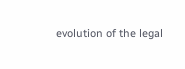evolution of the legal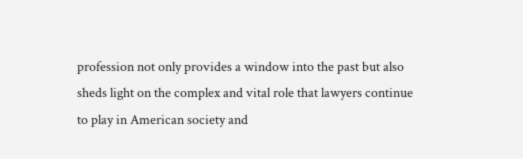profession not only provides a window into the past but also sheds light on the complex and vital role that lawyers continue to play in American society and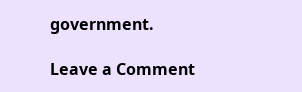government.

Leave a Comment